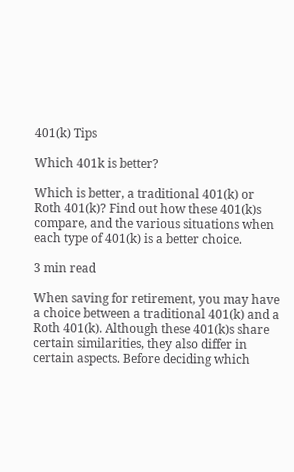401(k) Tips

Which 401k is better?

Which is better, a traditional 401(k) or Roth 401(k)? Find out how these 401(k)s compare, and the various situations when each type of 401(k) is a better choice.

3 min read

When saving for retirement, you may have a choice between a traditional 401(k) and a Roth 401(k). Although these 401(k)s share certain similarities, they also differ in certain aspects. Before deciding which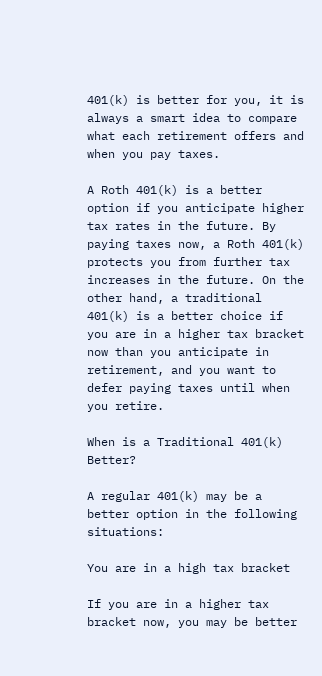401(k) is better for you, it is always a smart idea to compare what each retirement offers and when you pay taxes.

A Roth 401(k) is a better option if you anticipate higher tax rates in the future. By paying taxes now, a Roth 401(k) protects you from further tax increases in the future. On the other hand, a traditional 401(k) is a better choice if you are in a higher tax bracket now than you anticipate in retirement, and you want to defer paying taxes until when you retire.

When is a Traditional 401(k) Better?

A regular 401(k) may be a better option in the following situations:

You are in a high tax bracket

If you are in a higher tax bracket now, you may be better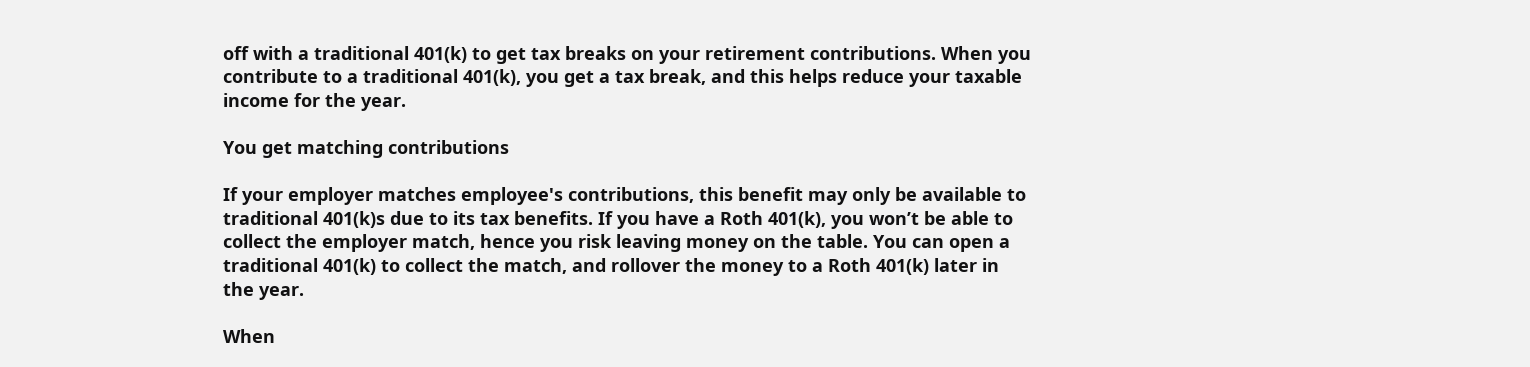off with a traditional 401(k) to get tax breaks on your retirement contributions. When you contribute to a traditional 401(k), you get a tax break, and this helps reduce your taxable income for the year.

You get matching contributions

If your employer matches employee's contributions, this benefit may only be available to traditional 401(k)s due to its tax benefits. If you have a Roth 401(k), you won’t be able to collect the employer match, hence you risk leaving money on the table. You can open a traditional 401(k) to collect the match, and rollover the money to a Roth 401(k) later in the year.

When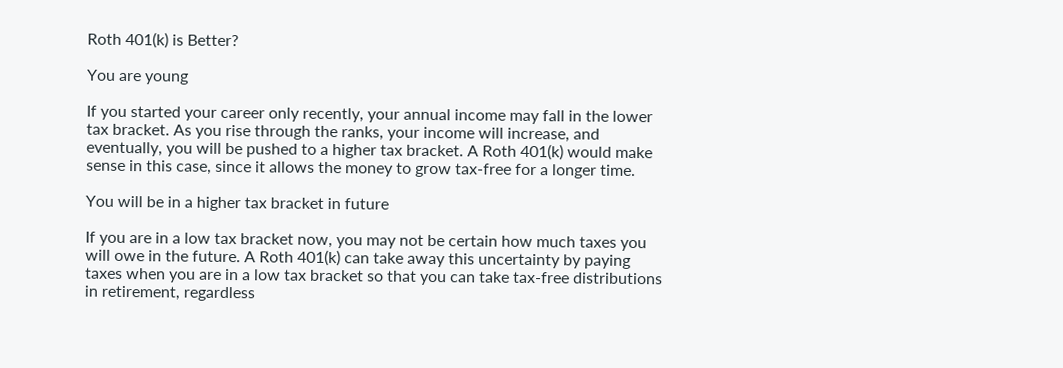Roth 401(k) is Better?

You are young

If you started your career only recently, your annual income may fall in the lower tax bracket. As you rise through the ranks, your income will increase, and eventually, you will be pushed to a higher tax bracket. A Roth 401(k) would make sense in this case, since it allows the money to grow tax-free for a longer time.

You will be in a higher tax bracket in future

If you are in a low tax bracket now, you may not be certain how much taxes you will owe in the future. A Roth 401(k) can take away this uncertainty by paying taxes when you are in a low tax bracket so that you can take tax-free distributions in retirement, regardless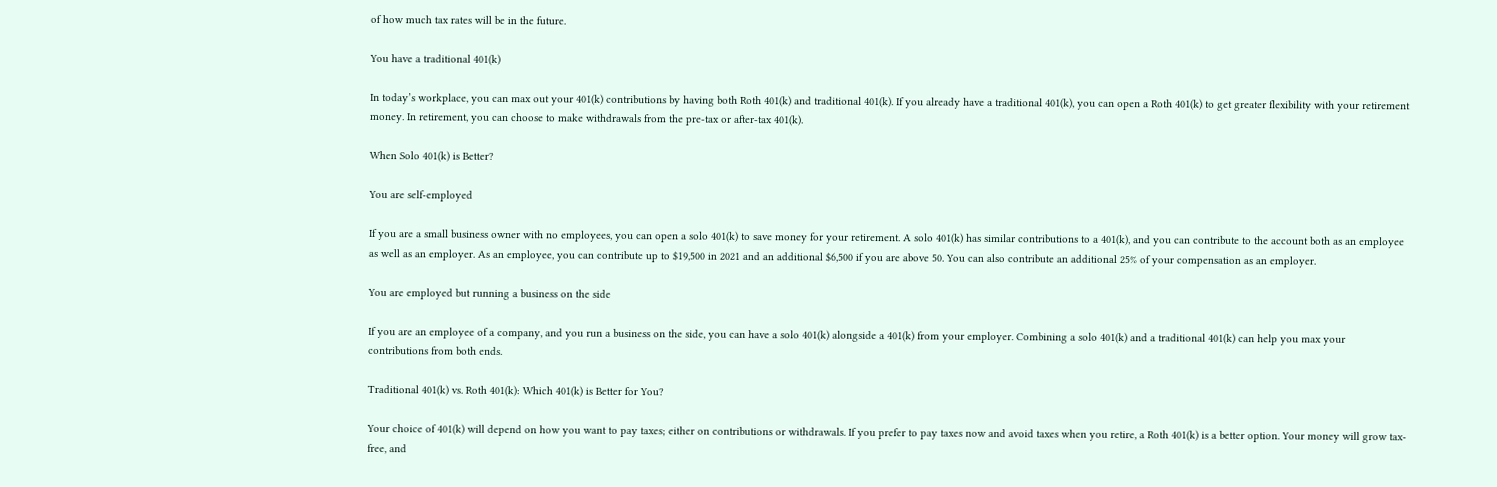of how much tax rates will be in the future.

You have a traditional 401(k)

In today’s workplace, you can max out your 401(k) contributions by having both Roth 401(k) and traditional 401(k). If you already have a traditional 401(k), you can open a Roth 401(k) to get greater flexibility with your retirement money. In retirement, you can choose to make withdrawals from the pre-tax or after-tax 401(k).

When Solo 401(k) is Better?

You are self-employed

If you are a small business owner with no employees, you can open a solo 401(k) to save money for your retirement. A solo 401(k) has similar contributions to a 401(k), and you can contribute to the account both as an employee as well as an employer. As an employee, you can contribute up to $19,500 in 2021 and an additional $6,500 if you are above 50. You can also contribute an additional 25% of your compensation as an employer.

You are employed but running a business on the side

If you are an employee of a company, and you run a business on the side, you can have a solo 401(k) alongside a 401(k) from your employer. Combining a solo 401(k) and a traditional 401(k) can help you max your contributions from both ends.

Traditional 401(k) vs. Roth 401(k): Which 401(k) is Better for You?

Your choice of 401(k) will depend on how you want to pay taxes; either on contributions or withdrawals. If you prefer to pay taxes now and avoid taxes when you retire, a Roth 401(k) is a better option. Your money will grow tax-free, and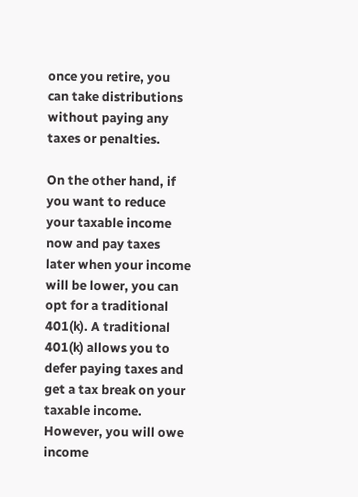once you retire, you can take distributions without paying any taxes or penalties.

On the other hand, if you want to reduce your taxable income now and pay taxes later when your income will be lower, you can opt for a traditional 401(k). A traditional 401(k) allows you to defer paying taxes and get a tax break on your taxable income. However, you will owe income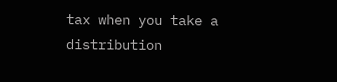tax when you take a distribution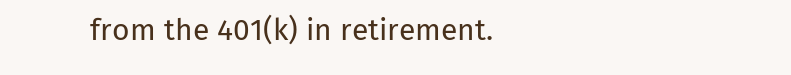from the 401(k) in retirement.